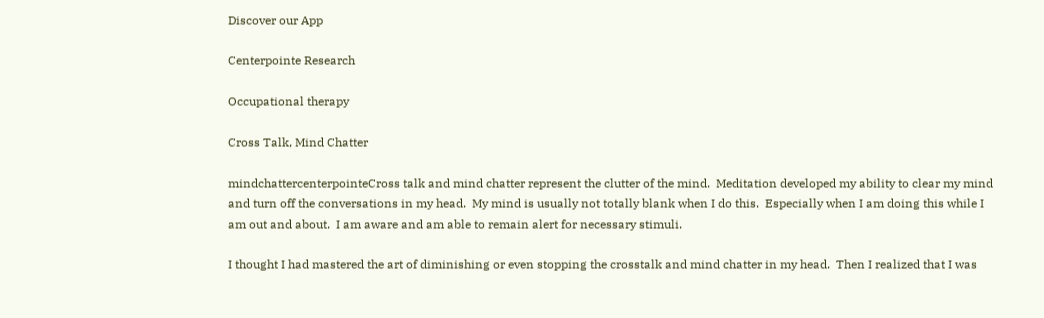Discover our App

Centerpointe Research

Occupational therapy

Cross Talk, Mind Chatter

mindchattercenterpointeCross talk and mind chatter represent the clutter of the mind.  Meditation developed my ability to clear my mind and turn off the conversations in my head.  My mind is usually not totally blank when I do this.  Especially when I am doing this while I am out and about.  I am aware and am able to remain alert for necessary stimuli.

I thought I had mastered the art of diminishing or even stopping the crosstalk and mind chatter in my head.  Then I realized that I was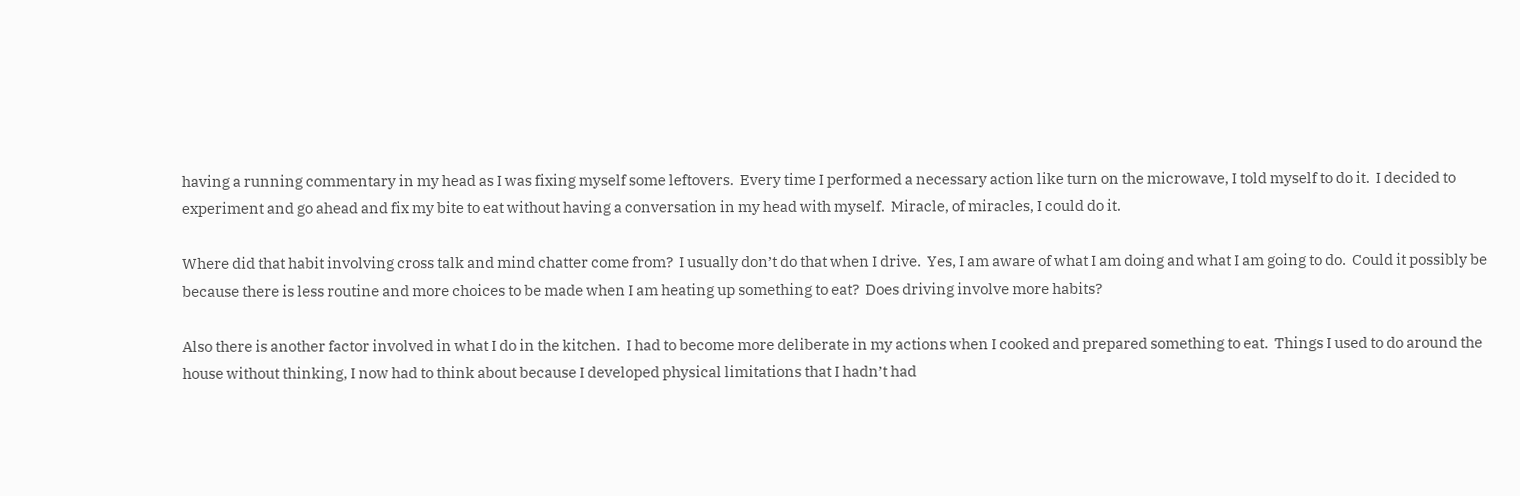having a running commentary in my head as I was fixing myself some leftovers.  Every time I performed a necessary action like turn on the microwave, I told myself to do it.  I decided to experiment and go ahead and fix my bite to eat without having a conversation in my head with myself.  Miracle, of miracles, I could do it.

Where did that habit involving cross talk and mind chatter come from?  I usually don’t do that when I drive.  Yes, I am aware of what I am doing and what I am going to do.  Could it possibly be because there is less routine and more choices to be made when I am heating up something to eat?  Does driving involve more habits?

Also there is another factor involved in what I do in the kitchen.  I had to become more deliberate in my actions when I cooked and prepared something to eat.  Things I used to do around the house without thinking, I now had to think about because I developed physical limitations that I hadn’t had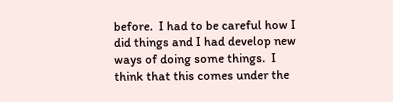before.  I had to be careful how I did things and I had develop new ways of doing some things.  I think that this comes under the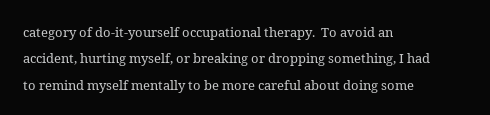category of do-it-yourself occupational therapy.  To avoid an accident, hurting myself, or breaking or dropping something, I had to remind myself mentally to be more careful about doing some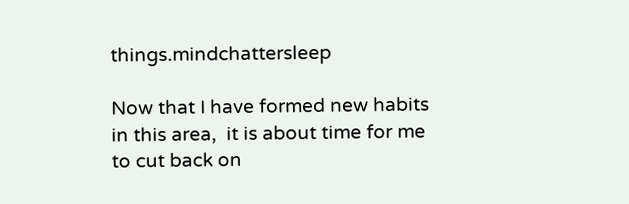things.mindchattersleep

Now that I have formed new habits in this area,  it is about time for me to cut back on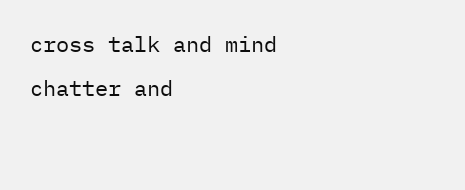cross talk and mind chatter and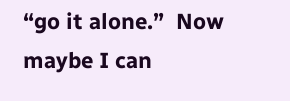“go it alone.”  Now maybe I can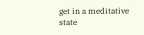get in a meditative state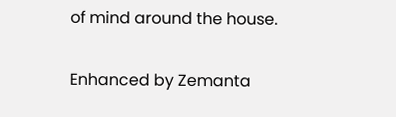of mind around the house.

Enhanced by Zemanta